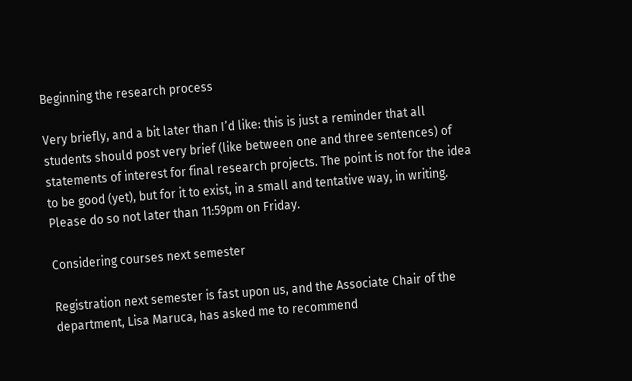Beginning the research process

Very briefly, and a bit later than I’d like: this is just a reminder that all students should post very brief (like between one and three sentences) of statements of interest for final research projects. The point is not for the idea to be good (yet), but for it to exist, in a small and tentative way, in writing. Please do so not later than 11:59pm on Friday.

Considering courses next semester

Registration next semester is fast upon us, and the Associate Chair of the department, Lisa Maruca, has asked me to recommend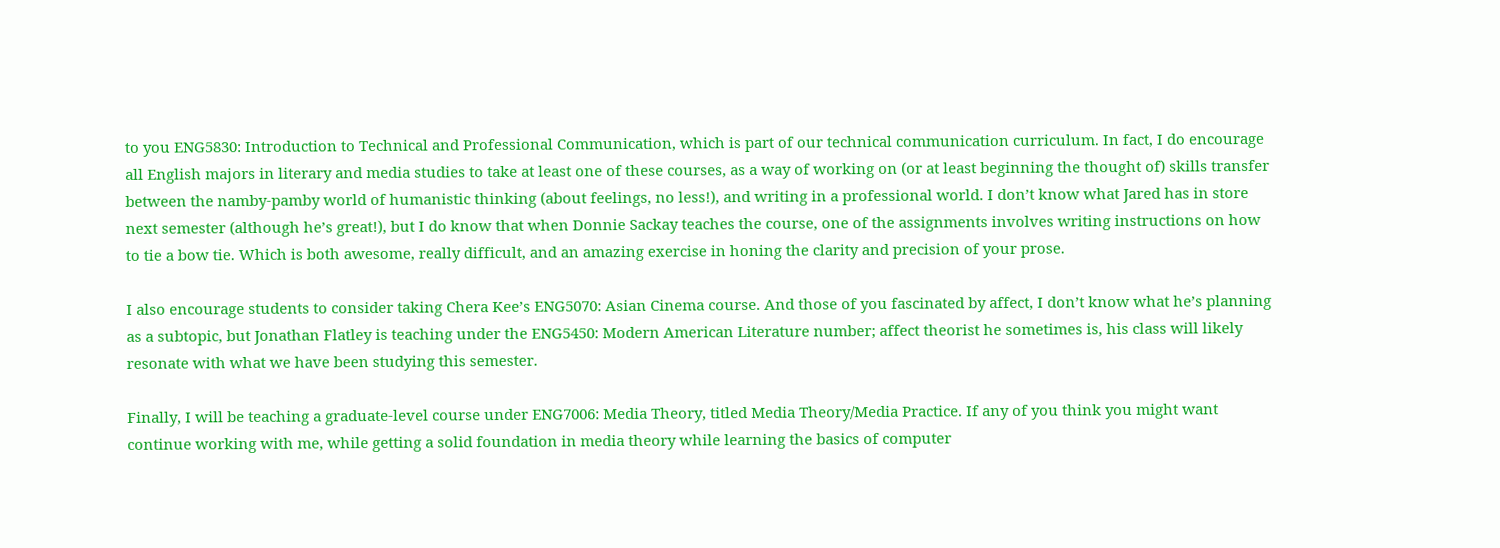to you ENG5830: Introduction to Technical and Professional Communication, which is part of our technical communication curriculum. In fact, I do encourage all English majors in literary and media studies to take at least one of these courses, as a way of working on (or at least beginning the thought of) skills transfer between the namby-pamby world of humanistic thinking (about feelings, no less!), and writing in a professional world. I don’t know what Jared has in store next semester (although he’s great!), but I do know that when Donnie Sackay teaches the course, one of the assignments involves writing instructions on how to tie a bow tie. Which is both awesome, really difficult, and an amazing exercise in honing the clarity and precision of your prose.

I also encourage students to consider taking Chera Kee’s ENG5070: Asian Cinema course. And those of you fascinated by affect, I don’t know what he’s planning as a subtopic, but Jonathan Flatley is teaching under the ENG5450: Modern American Literature number; affect theorist he sometimes is, his class will likely resonate with what we have been studying this semester.

Finally, I will be teaching a graduate-level course under ENG7006: Media Theory, titled Media Theory/Media Practice. If any of you think you might want continue working with me, while getting a solid foundation in media theory while learning the basics of computer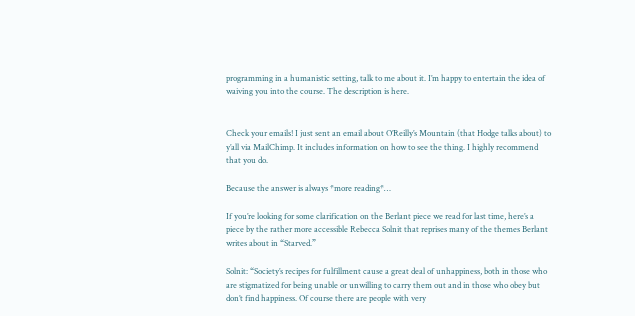programming in a humanistic setting, talk to me about it. I’m happy to entertain the idea of waiving you into the course. The description is here.


Check your emails! I just sent an email about O’Reilly’s Mountain (that Hodge talks about) to y’all via MailChimp. It includes information on how to see the thing. I highly recommend that you do.

Because the answer is always *more reading*…

If you’re looking for some clarification on the Berlant piece we read for last time, here’s a piece by the rather more accessible Rebecca Solnit that reprises many of the themes Berlant writes about in “Starved.”

Solnit: “Society’s recipes for fulfillment cause a great deal of unhappiness, both in those who are stigmatized for being unable or unwilling to carry them out and in those who obey but don’t find happiness. Of course there are people with very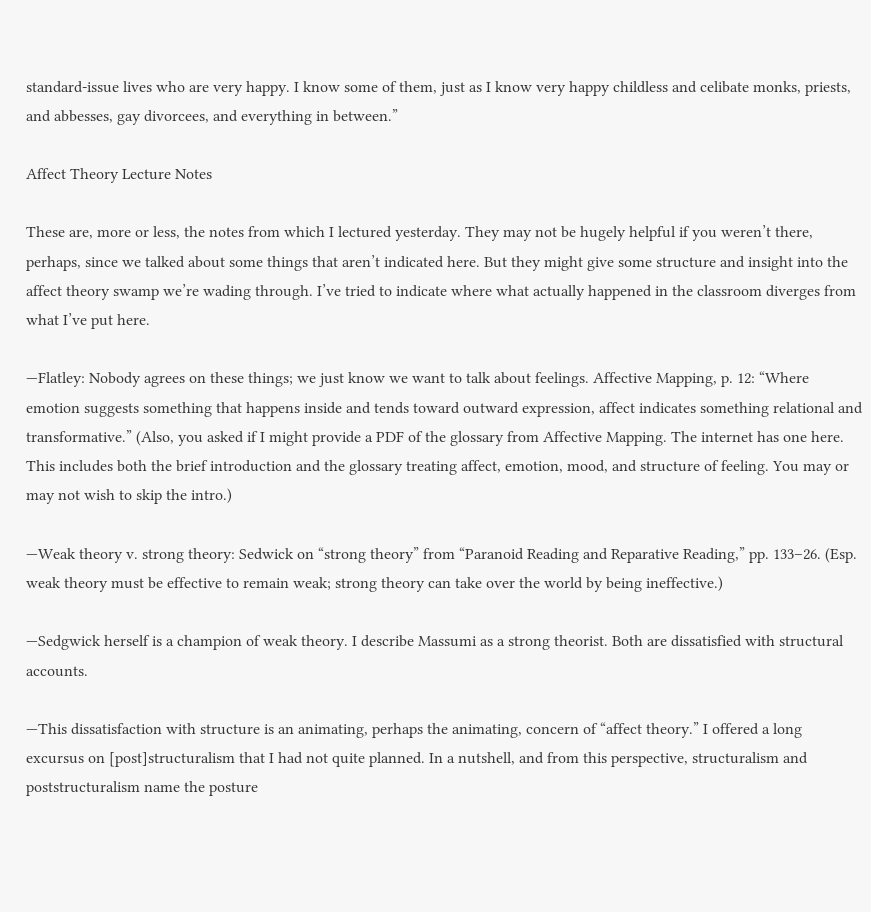standard-issue lives who are very happy. I know some of them, just as I know very happy childless and celibate monks, priests, and abbesses, gay divorcees, and everything in between.”

Affect Theory Lecture Notes

These are, more or less, the notes from which I lectured yesterday. They may not be hugely helpful if you weren’t there, perhaps, since we talked about some things that aren’t indicated here. But they might give some structure and insight into the affect theory swamp we’re wading through. I’ve tried to indicate where what actually happened in the classroom diverges from what I’ve put here.

—Flatley: Nobody agrees on these things; we just know we want to talk about feelings. Affective Mapping, p. 12: “Where emotion suggests something that happens inside and tends toward outward expression, affect indicates something relational and transformative.” (Also, you asked if I might provide a PDF of the glossary from Affective Mapping. The internet has one here. This includes both the brief introduction and the glossary treating affect, emotion, mood, and structure of feeling. You may or may not wish to skip the intro.)

—Weak theory v. strong theory: Sedwick on “strong theory” from “Paranoid Reading and Reparative Reading,” pp. 133–26. (Esp. weak theory must be effective to remain weak; strong theory can take over the world by being ineffective.)

—Sedgwick herself is a champion of weak theory. I describe Massumi as a strong theorist. Both are dissatisfied with structural accounts.

—This dissatisfaction with structure is an animating, perhaps the animating, concern of “affect theory.” I offered a long excursus on [post]structuralism that I had not quite planned. In a nutshell, and from this perspective, structuralism and poststructuralism name the posture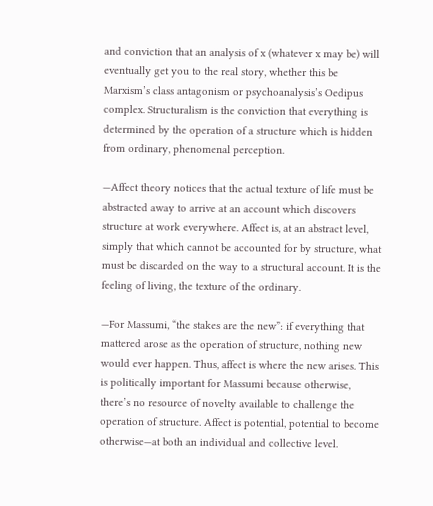and conviction that an analysis of x (whatever x may be) will eventually get you to the real story, whether this be Marxism’s class antagonism or psychoanalysis’s Oedipus complex. Structuralism is the conviction that everything is determined by the operation of a structure which is hidden from ordinary, phenomenal perception.

—Affect theory notices that the actual texture of life must be abstracted away to arrive at an account which discovers structure at work everywhere. Affect is, at an abstract level, simply that which cannot be accounted for by structure, what must be discarded on the way to a structural account. It is the feeling of living, the texture of the ordinary.

—For Massumi, “the stakes are the new”: if everything that mattered arose as the operation of structure, nothing new would ever happen. Thus, affect is where the new arises. This is politically important for Massumi because otherwise, there’s no resource of novelty available to challenge the operation of structure. Affect is potential, potential to become otherwise—at both an individual and collective level.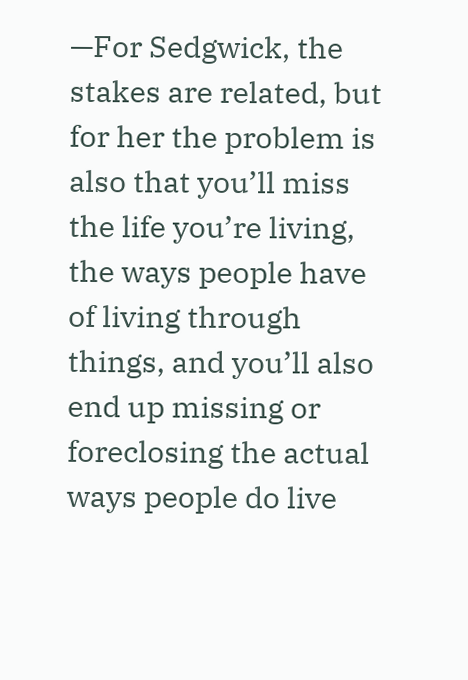—For Sedgwick, the stakes are related, but for her the problem is also that you’ll miss the life you’re living, the ways people have of living through things, and you’ll also end up missing or foreclosing the actual ways people do live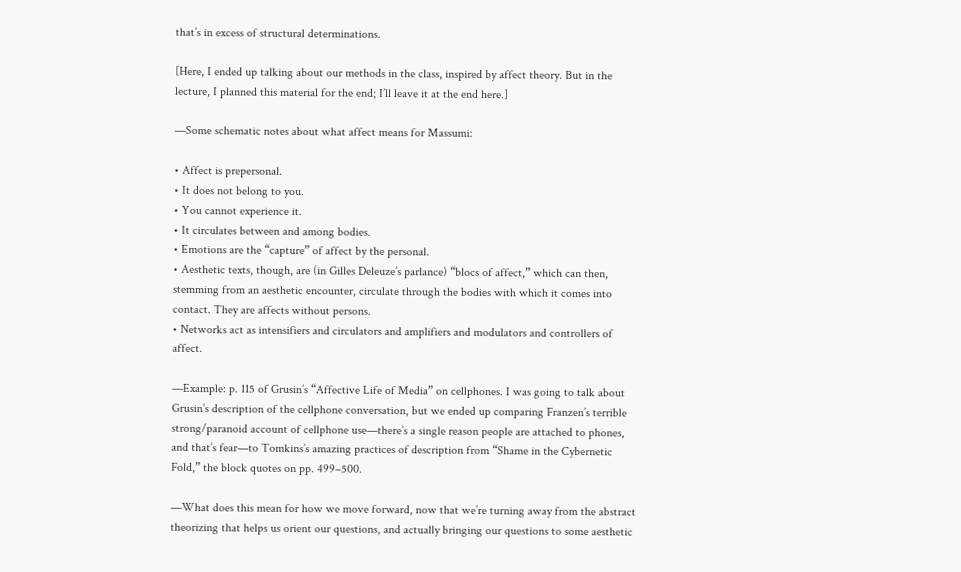that’s in excess of structural determinations.

[Here, I ended up talking about our methods in the class, inspired by affect theory. But in the lecture, I planned this material for the end; I’ll leave it at the end here.]

—Some schematic notes about what affect means for Massumi:

• Affect is prepersonal.
• It does not belong to you.
• You cannot experience it.
• It circulates between and among bodies.
• Emotions are the “capture” of affect by the personal.
• Aesthetic texts, though, are (in Gilles Deleuze’s parlance) “blocs of affect,” which can then, stemming from an aesthetic encounter, circulate through the bodies with which it comes into contact. They are affects without persons.
• Networks act as intensifiers and circulators and amplifiers and modulators and controllers of affect.

—Example: p. 115 of Grusin’s “Affective Life of Media” on cellphones. I was going to talk about Grusin’s description of the cellphone conversation, but we ended up comparing Franzen’s terrible strong/paranoid account of cellphone use—there’s a single reason people are attached to phones, and that’s fear—to Tomkins’s amazing practices of description from “Shame in the Cybernetic Fold,” the block quotes on pp. 499–500.

—What does this mean for how we move forward, now that we’re turning away from the abstract theorizing that helps us orient our questions, and actually bringing our questions to some aesthetic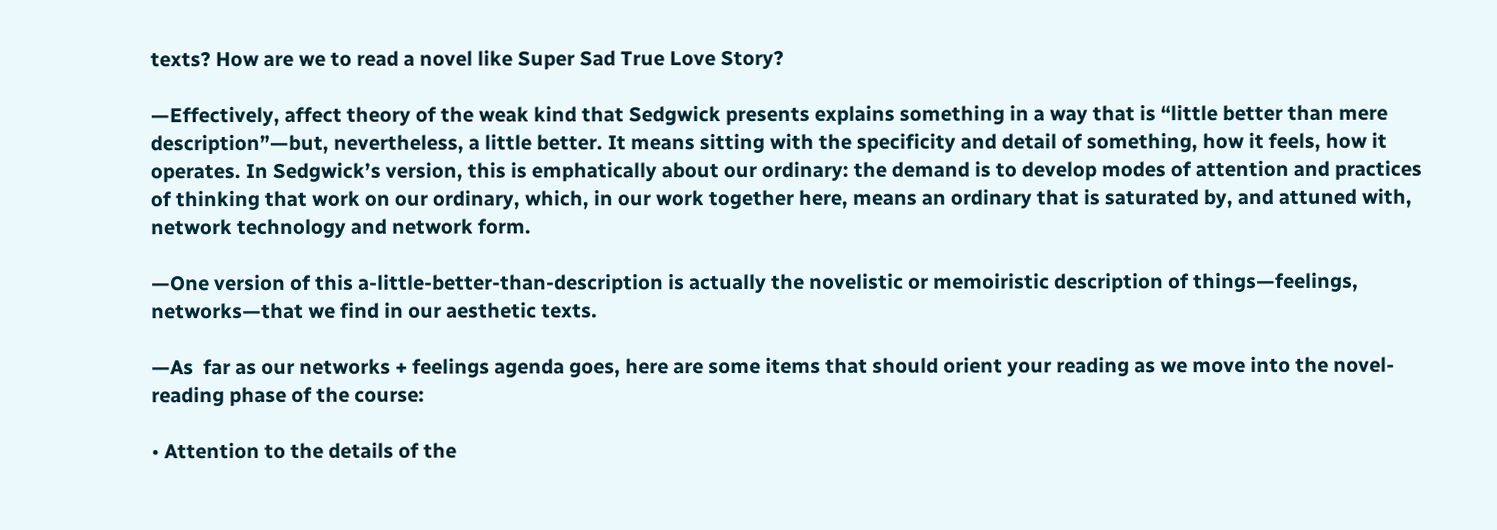texts? How are we to read a novel like Super Sad True Love Story?

—Effectively, affect theory of the weak kind that Sedgwick presents explains something in a way that is “little better than mere description”—but, nevertheless, a little better. It means sitting with the specificity and detail of something, how it feels, how it operates. In Sedgwick’s version, this is emphatically about our ordinary: the demand is to develop modes of attention and practices of thinking that work on our ordinary, which, in our work together here, means an ordinary that is saturated by, and attuned with, network technology and network form.

—One version of this a-little-better-than-description is actually the novelistic or memoiristic description of things—feelings, networks—that we find in our aesthetic texts.

—As  far as our networks + feelings agenda goes, here are some items that should orient your reading as we move into the novel-reading phase of the course:

• Attention to the details of the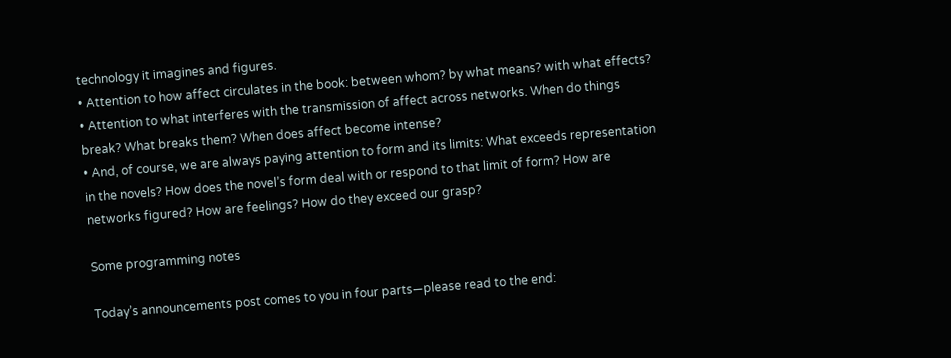technology it imagines and figures.
• Attention to how affect circulates in the book: between whom? by what means? with what effects?
• Attention to what interferes with the transmission of affect across networks. When do things break? What breaks them? When does affect become intense?
• And, of course, we are always paying attention to form and its limits: What exceeds representation in the novels? How does the novel’s form deal with or respond to that limit of form? How are networks figured? How are feelings? How do they exceed our grasp?

Some programming notes

Today’s announcements post comes to you in four parts—please read to the end: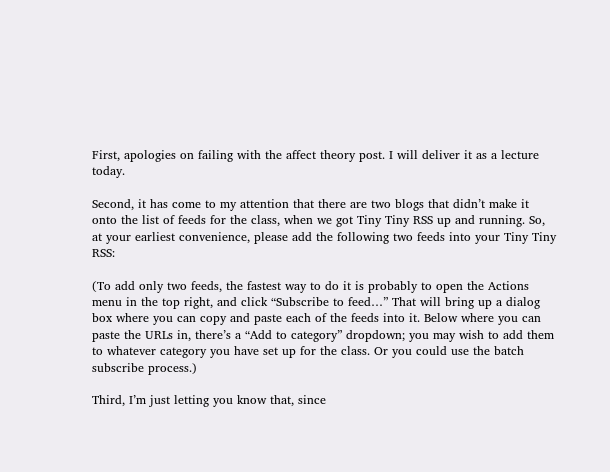First, apologies on failing with the affect theory post. I will deliver it as a lecture today.

Second, it has come to my attention that there are two blogs that didn’t make it onto the list of feeds for the class, when we got Tiny Tiny RSS up and running. So, at your earliest convenience, please add the following two feeds into your Tiny Tiny RSS:

(To add only two feeds, the fastest way to do it is probably to open the Actions menu in the top right, and click “Subscribe to feed…” That will bring up a dialog box where you can copy and paste each of the feeds into it. Below where you can paste the URLs in, there’s a “Add to category” dropdown; you may wish to add them to whatever category you have set up for the class. Or you could use the batch subscribe process.)

Third, I’m just letting you know that, since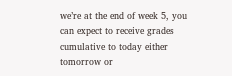we’re at the end of week 5, you can expect to receive grades cumulative to today either tomorrow or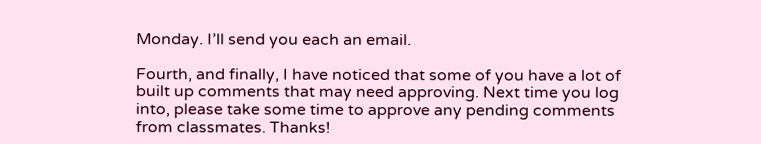Monday. I’ll send you each an email.

Fourth, and finally, I have noticed that some of you have a lot of built up comments that may need approving. Next time you log into, please take some time to approve any pending comments from classmates. Thanks!